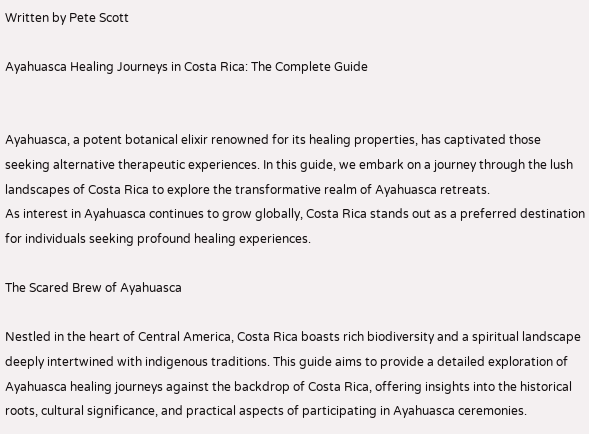Written by Pete Scott

Ayahuasca Healing Journeys in Costa Rica: The Complete Guide


Ayahuasca, a potent botanical elixir renowned for its healing properties, has captivated those seeking alternative therapeutic experiences. In this guide, we embark on a journey through the lush landscapes of Costa Rica to explore the transformative realm of Ayahuasca retreats.
As interest in Ayahuasca continues to grow globally, Costa Rica stands out as a preferred destination for individuals seeking profound healing experiences.

The Scared Brew of Ayahuasca

Nestled in the heart of Central America, Costa Rica boasts rich biodiversity and a spiritual landscape deeply intertwined with indigenous traditions. This guide aims to provide a detailed exploration of Ayahuasca healing journeys against the backdrop of Costa Rica, offering insights into the historical roots, cultural significance, and practical aspects of participating in Ayahuasca ceremonies.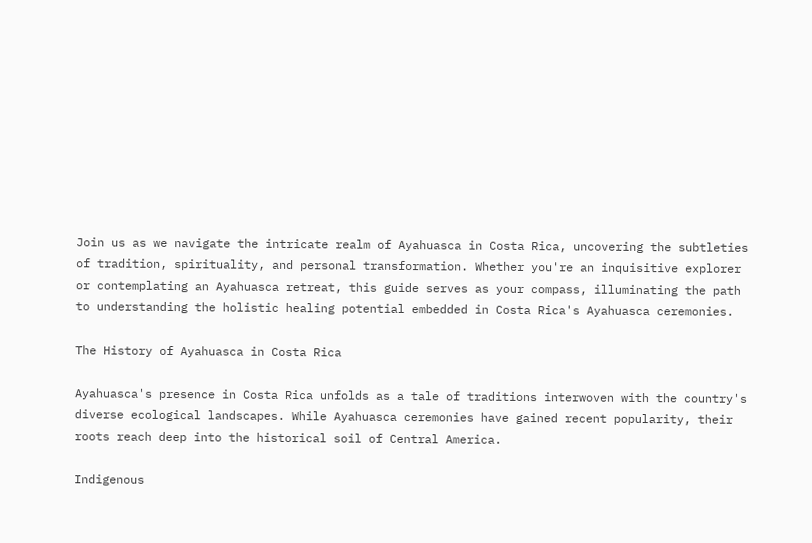Join us as we navigate the intricate realm of Ayahuasca in Costa Rica, uncovering the subtleties of tradition, spirituality, and personal transformation. Whether you're an inquisitive explorer or contemplating an Ayahuasca retreat, this guide serves as your compass, illuminating the path to understanding the holistic healing potential embedded in Costa Rica's Ayahuasca ceremonies.

The History of Ayahuasca in Costa Rica

Ayahuasca's presence in Costa Rica unfolds as a tale of traditions interwoven with the country's diverse ecological landscapes. While Ayahuasca ceremonies have gained recent popularity, their roots reach deep into the historical soil of Central America.

Indigenous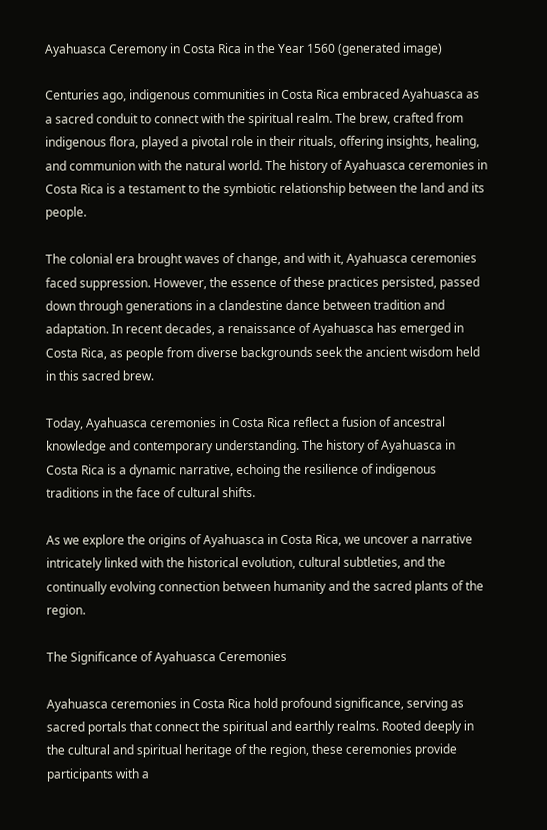Ayahuasca Ceremony in Costa Rica in the Year 1560 (generated image)

Centuries ago, indigenous communities in Costa Rica embraced Ayahuasca as a sacred conduit to connect with the spiritual realm. The brew, crafted from indigenous flora, played a pivotal role in their rituals, offering insights, healing, and communion with the natural world. The history of Ayahuasca ceremonies in Costa Rica is a testament to the symbiotic relationship between the land and its people.

The colonial era brought waves of change, and with it, Ayahuasca ceremonies faced suppression. However, the essence of these practices persisted, passed down through generations in a clandestine dance between tradition and adaptation. In recent decades, a renaissance of Ayahuasca has emerged in Costa Rica, as people from diverse backgrounds seek the ancient wisdom held in this sacred brew.

Today, Ayahuasca ceremonies in Costa Rica reflect a fusion of ancestral knowledge and contemporary understanding. The history of Ayahuasca in Costa Rica is a dynamic narrative, echoing the resilience of indigenous traditions in the face of cultural shifts.

As we explore the origins of Ayahuasca in Costa Rica, we uncover a narrative intricately linked with the historical evolution, cultural subtleties, and the continually evolving connection between humanity and the sacred plants of the region.

The Significance of Ayahuasca Ceremonies

Ayahuasca ceremonies in Costa Rica hold profound significance, serving as sacred portals that connect the spiritual and earthly realms. Rooted deeply in the cultural and spiritual heritage of the region, these ceremonies provide participants with a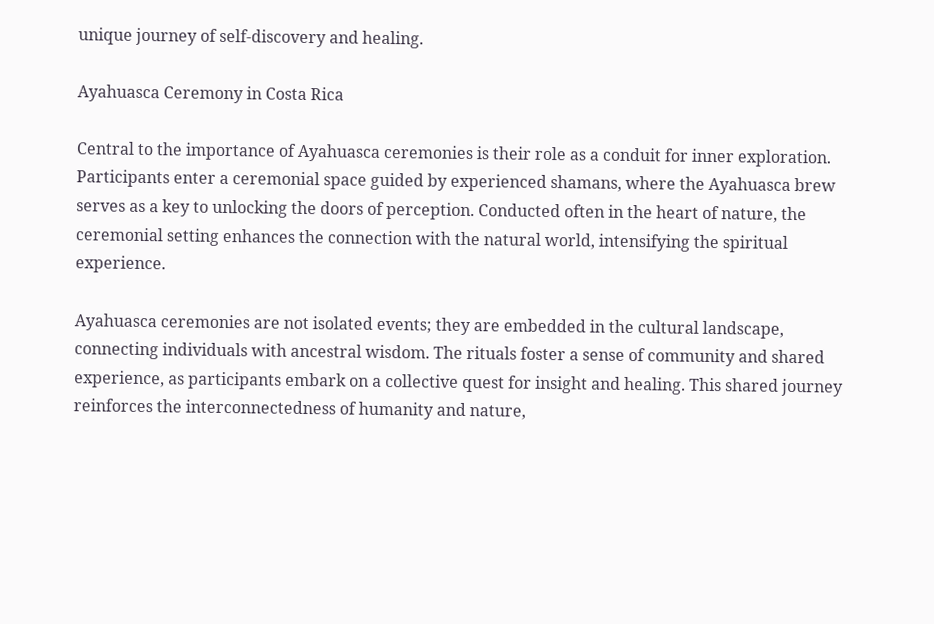unique journey of self-discovery and healing.

Ayahuasca Ceremony in Costa Rica

Central to the importance of Ayahuasca ceremonies is their role as a conduit for inner exploration. Participants enter a ceremonial space guided by experienced shamans, where the Ayahuasca brew serves as a key to unlocking the doors of perception. Conducted often in the heart of nature, the ceremonial setting enhances the connection with the natural world, intensifying the spiritual experience.

Ayahuasca ceremonies are not isolated events; they are embedded in the cultural landscape, connecting individuals with ancestral wisdom. The rituals foster a sense of community and shared experience, as participants embark on a collective quest for insight and healing. This shared journey reinforces the interconnectedness of humanity and nature,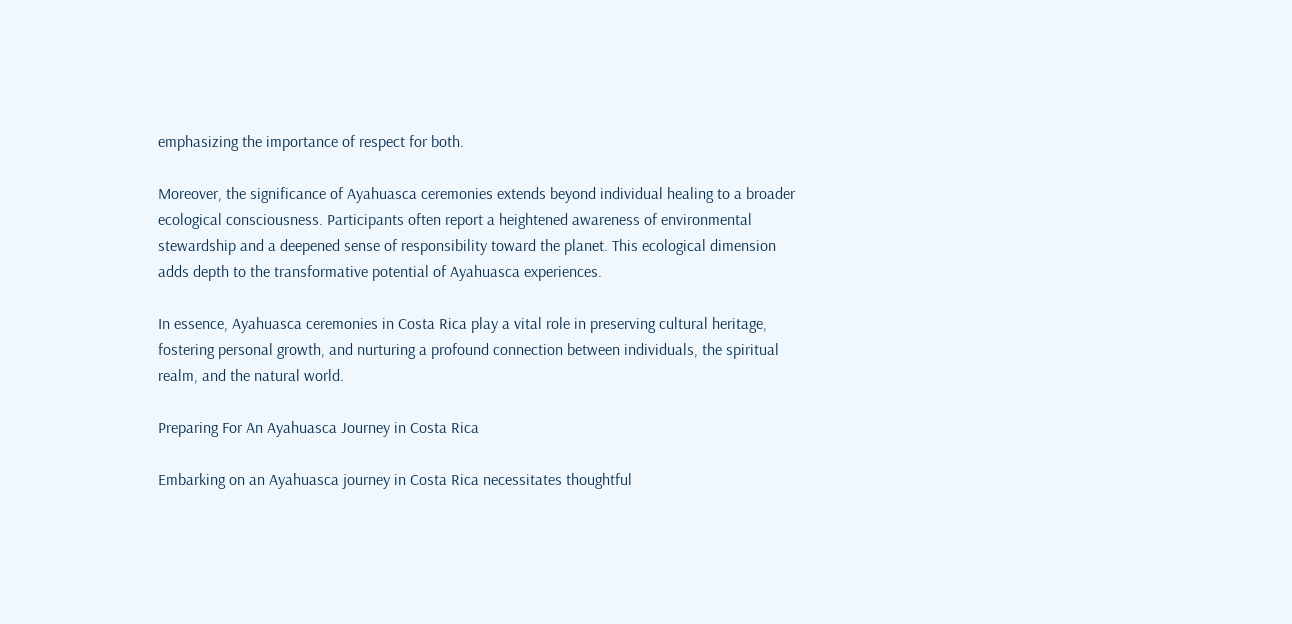emphasizing the importance of respect for both.

Moreover, the significance of Ayahuasca ceremonies extends beyond individual healing to a broader ecological consciousness. Participants often report a heightened awareness of environmental stewardship and a deepened sense of responsibility toward the planet. This ecological dimension adds depth to the transformative potential of Ayahuasca experiences.

In essence, Ayahuasca ceremonies in Costa Rica play a vital role in preserving cultural heritage, fostering personal growth, and nurturing a profound connection between individuals, the spiritual realm, and the natural world.

Preparing For An Ayahuasca Journey in Costa Rica

Embarking on an Ayahuasca journey in Costa Rica necessitates thoughtful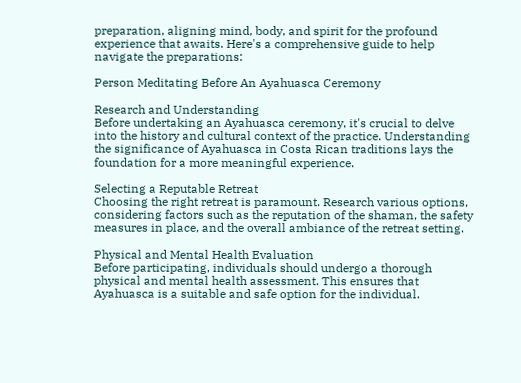preparation, aligning mind, body, and spirit for the profound experience that awaits. Here's a comprehensive guide to help navigate the preparations:

Person Meditating Before An Ayahuasca Ceremony

Research and Understanding
Before undertaking an Ayahuasca ceremony, it's crucial to delve into the history and cultural context of the practice. Understanding the significance of Ayahuasca in Costa Rican traditions lays the foundation for a more meaningful experience.

Selecting a Reputable Retreat
Choosing the right retreat is paramount. Research various options, considering factors such as the reputation of the shaman, the safety measures in place, and the overall ambiance of the retreat setting.

Physical and Mental Health Evaluation
Before participating, individuals should undergo a thorough physical and mental health assessment. This ensures that Ayahuasca is a suitable and safe option for the individual.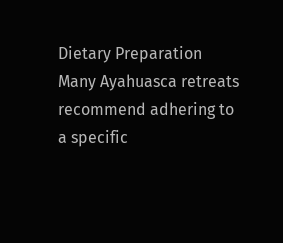Dietary Preparation
Many Ayahuasca retreats recommend adhering to a specific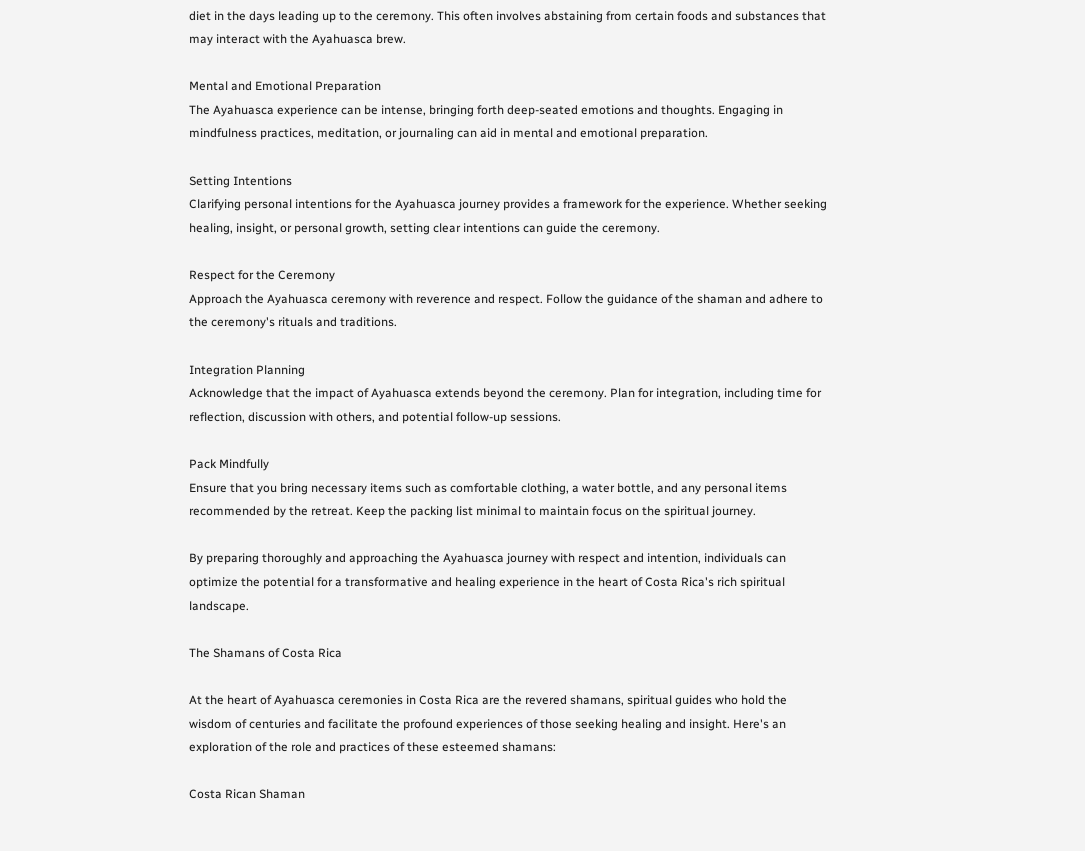diet in the days leading up to the ceremony. This often involves abstaining from certain foods and substances that may interact with the Ayahuasca brew.

Mental and Emotional Preparation
The Ayahuasca experience can be intense, bringing forth deep-seated emotions and thoughts. Engaging in mindfulness practices, meditation, or journaling can aid in mental and emotional preparation.

Setting Intentions
Clarifying personal intentions for the Ayahuasca journey provides a framework for the experience. Whether seeking healing, insight, or personal growth, setting clear intentions can guide the ceremony.

Respect for the Ceremony
Approach the Ayahuasca ceremony with reverence and respect. Follow the guidance of the shaman and adhere to the ceremony's rituals and traditions.

Integration Planning
Acknowledge that the impact of Ayahuasca extends beyond the ceremony. Plan for integration, including time for reflection, discussion with others, and potential follow-up sessions.

Pack Mindfully
Ensure that you bring necessary items such as comfortable clothing, a water bottle, and any personal items recommended by the retreat. Keep the packing list minimal to maintain focus on the spiritual journey.

By preparing thoroughly and approaching the Ayahuasca journey with respect and intention, individuals can optimize the potential for a transformative and healing experience in the heart of Costa Rica's rich spiritual landscape.

The Shamans of Costa Rica

At the heart of Ayahuasca ceremonies in Costa Rica are the revered shamans, spiritual guides who hold the wisdom of centuries and facilitate the profound experiences of those seeking healing and insight. Here's an exploration of the role and practices of these esteemed shamans:

Costa Rican Shaman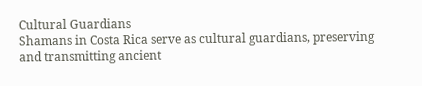Cultural Guardians
Shamans in Costa Rica serve as cultural guardians, preserving and transmitting ancient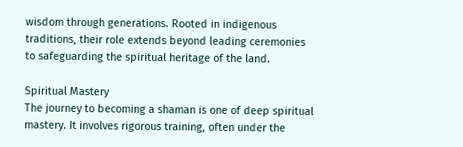wisdom through generations. Rooted in indigenous traditions, their role extends beyond leading ceremonies to safeguarding the spiritual heritage of the land.

Spiritual Mastery
The journey to becoming a shaman is one of deep spiritual mastery. It involves rigorous training, often under the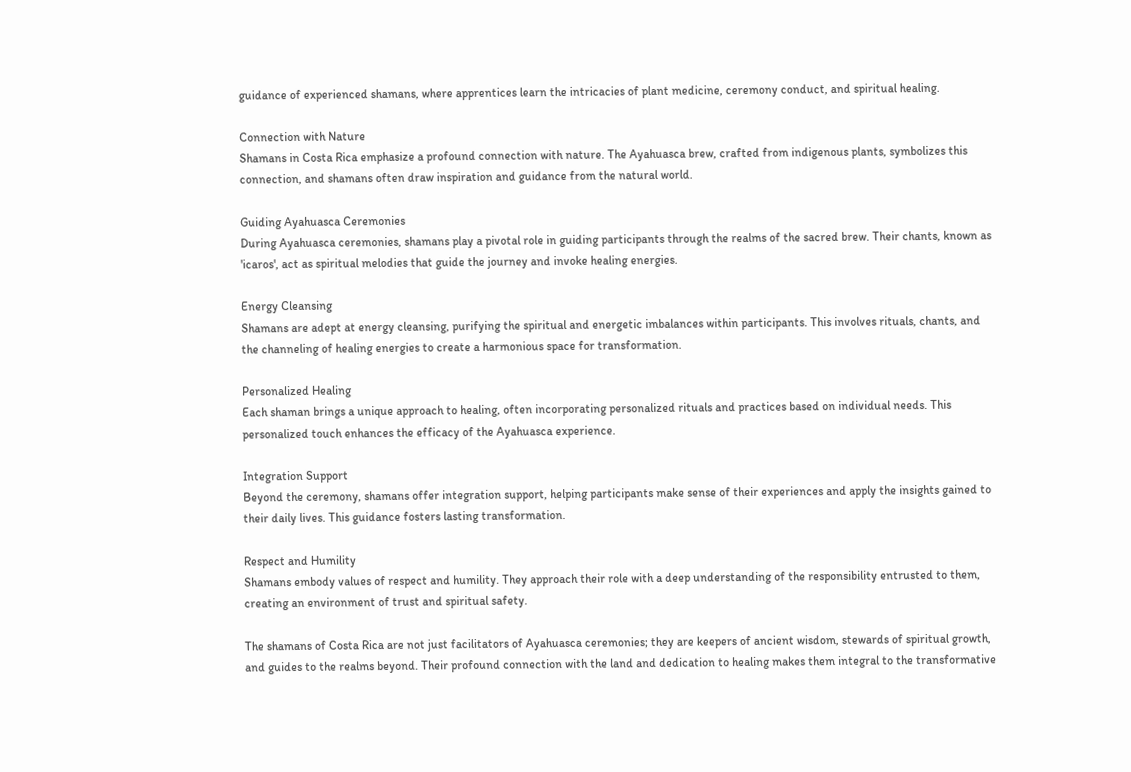guidance of experienced shamans, where apprentices learn the intricacies of plant medicine, ceremony conduct, and spiritual healing.

Connection with Nature
Shamans in Costa Rica emphasize a profound connection with nature. The Ayahuasca brew, crafted from indigenous plants, symbolizes this connection, and shamans often draw inspiration and guidance from the natural world.

Guiding Ayahuasca Ceremonies
During Ayahuasca ceremonies, shamans play a pivotal role in guiding participants through the realms of the sacred brew. Their chants, known as 'icaros', act as spiritual melodies that guide the journey and invoke healing energies.

Energy Cleansing
Shamans are adept at energy cleansing, purifying the spiritual and energetic imbalances within participants. This involves rituals, chants, and the channeling of healing energies to create a harmonious space for transformation.

Personalized Healing
Each shaman brings a unique approach to healing, often incorporating personalized rituals and practices based on individual needs. This personalized touch enhances the efficacy of the Ayahuasca experience.

Integration Support
Beyond the ceremony, shamans offer integration support, helping participants make sense of their experiences and apply the insights gained to their daily lives. This guidance fosters lasting transformation.

Respect and Humility
Shamans embody values of respect and humility. They approach their role with a deep understanding of the responsibility entrusted to them, creating an environment of trust and spiritual safety.

The shamans of Costa Rica are not just facilitators of Ayahuasca ceremonies; they are keepers of ancient wisdom, stewards of spiritual growth, and guides to the realms beyond. Their profound connection with the land and dedication to healing makes them integral to the transformative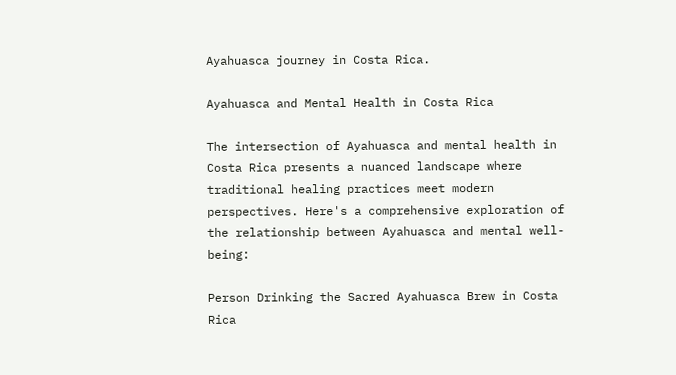Ayahuasca journey in Costa Rica.

Ayahuasca and Mental Health in Costa Rica

The intersection of Ayahuasca and mental health in Costa Rica presents a nuanced landscape where traditional healing practices meet modern perspectives. Here's a comprehensive exploration of the relationship between Ayahuasca and mental well-being:

Person Drinking the Sacred Ayahuasca Brew in Costa Rica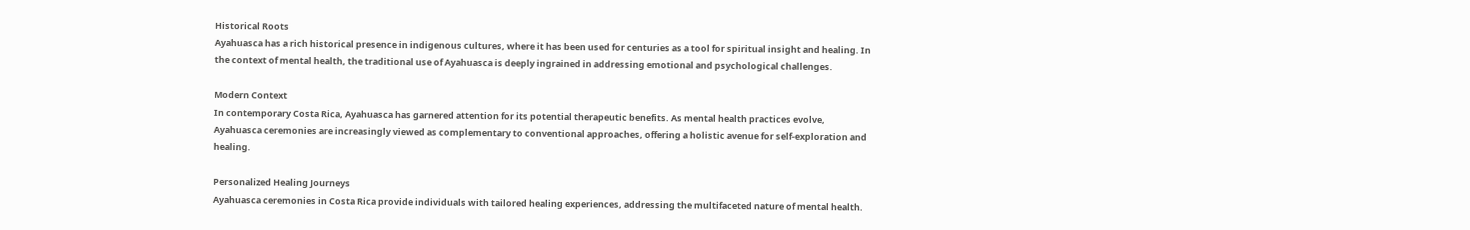Historical Roots
Ayahuasca has a rich historical presence in indigenous cultures, where it has been used for centuries as a tool for spiritual insight and healing. In the context of mental health, the traditional use of Ayahuasca is deeply ingrained in addressing emotional and psychological challenges.

Modern Context
In contemporary Costa Rica, Ayahuasca has garnered attention for its potential therapeutic benefits. As mental health practices evolve, Ayahuasca ceremonies are increasingly viewed as complementary to conventional approaches, offering a holistic avenue for self-exploration and healing.

Personalized Healing Journeys
Ayahuasca ceremonies in Costa Rica provide individuals with tailored healing experiences, addressing the multifaceted nature of mental health.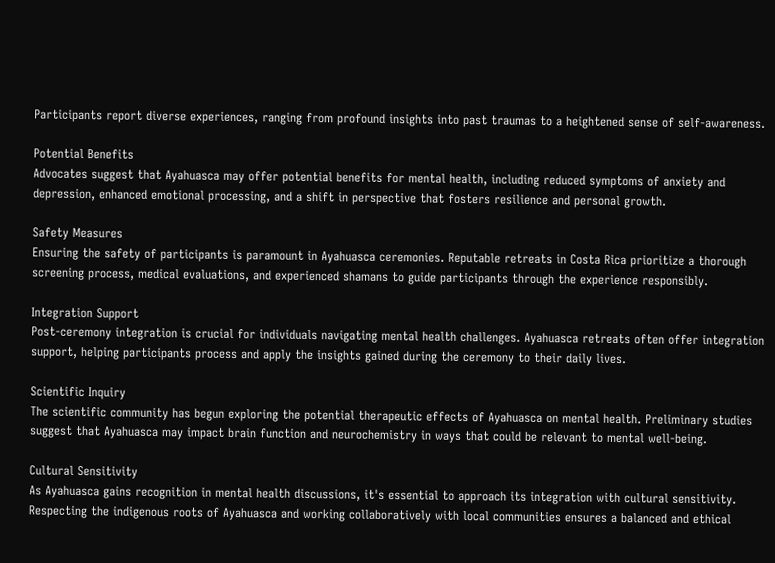Participants report diverse experiences, ranging from profound insights into past traumas to a heightened sense of self-awareness.

Potential Benefits
Advocates suggest that Ayahuasca may offer potential benefits for mental health, including reduced symptoms of anxiety and depression, enhanced emotional processing, and a shift in perspective that fosters resilience and personal growth.

Safety Measures
Ensuring the safety of participants is paramount in Ayahuasca ceremonies. Reputable retreats in Costa Rica prioritize a thorough screening process, medical evaluations, and experienced shamans to guide participants through the experience responsibly.

Integration Support
Post-ceremony integration is crucial for individuals navigating mental health challenges. Ayahuasca retreats often offer integration support, helping participants process and apply the insights gained during the ceremony to their daily lives.

Scientific Inquiry
The scientific community has begun exploring the potential therapeutic effects of Ayahuasca on mental health. Preliminary studies suggest that Ayahuasca may impact brain function and neurochemistry in ways that could be relevant to mental well-being.

Cultural Sensitivity
As Ayahuasca gains recognition in mental health discussions, it's essential to approach its integration with cultural sensitivity. Respecting the indigenous roots of Ayahuasca and working collaboratively with local communities ensures a balanced and ethical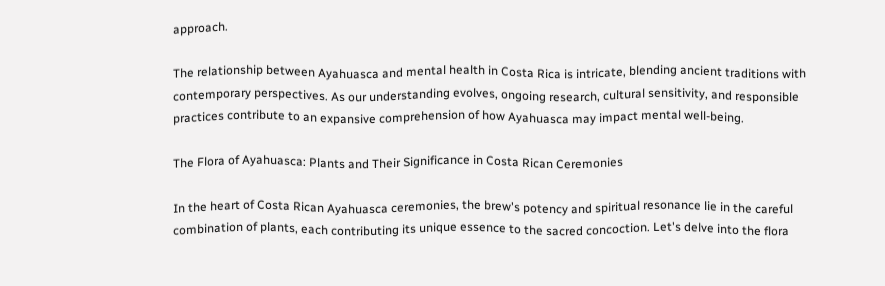approach.

The relationship between Ayahuasca and mental health in Costa Rica is intricate, blending ancient traditions with contemporary perspectives. As our understanding evolves, ongoing research, cultural sensitivity, and responsible practices contribute to an expansive comprehension of how Ayahuasca may impact mental well-being.

The Flora of Ayahuasca: Plants and Their Significance in Costa Rican Ceremonies

In the heart of Costa Rican Ayahuasca ceremonies, the brew's potency and spiritual resonance lie in the careful combination of plants, each contributing its unique essence to the sacred concoction. Let's delve into the flora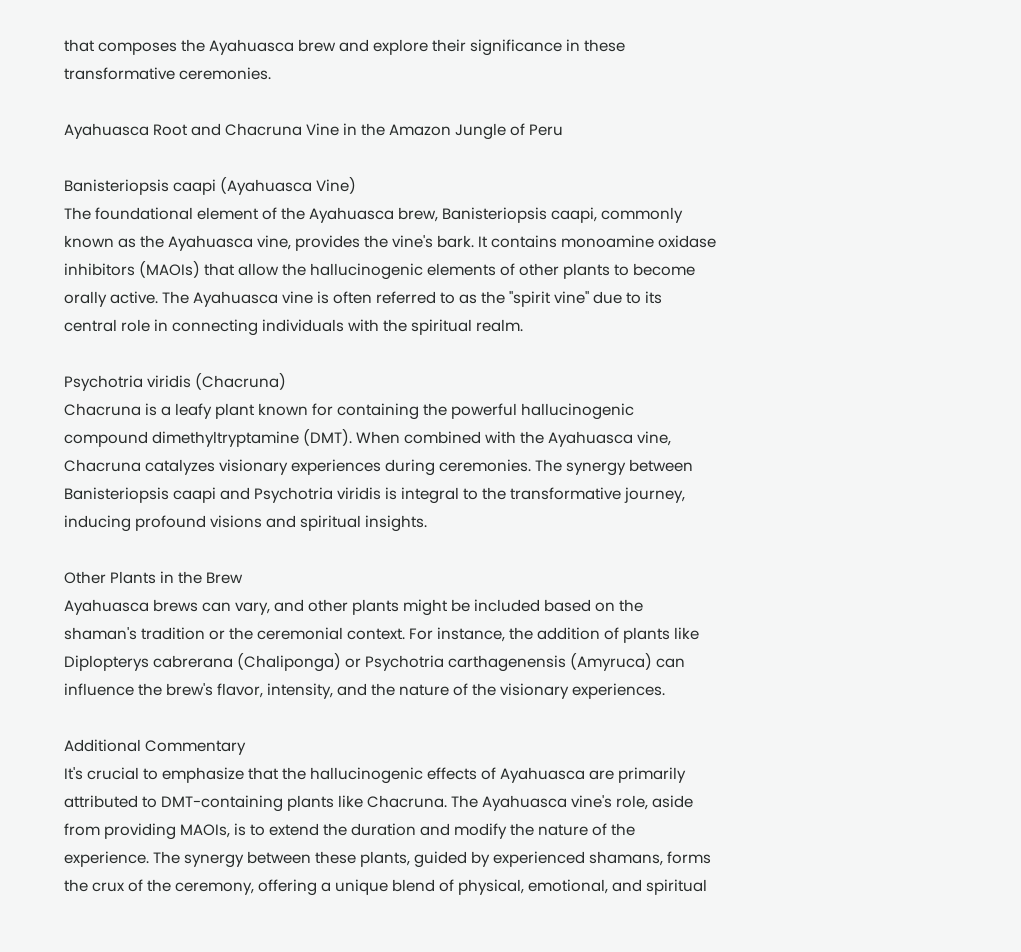that composes the Ayahuasca brew and explore their significance in these transformative ceremonies.

Ayahuasca Root and Chacruna Vine in the Amazon Jungle of Peru

Banisteriopsis caapi (Ayahuasca Vine)
The foundational element of the Ayahuasca brew, Banisteriopsis caapi, commonly known as the Ayahuasca vine, provides the vine's bark. It contains monoamine oxidase inhibitors (MAOIs) that allow the hallucinogenic elements of other plants to become orally active. The Ayahuasca vine is often referred to as the "spirit vine" due to its central role in connecting individuals with the spiritual realm.

Psychotria viridis (Chacruna)
Chacruna is a leafy plant known for containing the powerful hallucinogenic compound dimethyltryptamine (DMT). When combined with the Ayahuasca vine, Chacruna catalyzes visionary experiences during ceremonies. The synergy between Banisteriopsis caapi and Psychotria viridis is integral to the transformative journey, inducing profound visions and spiritual insights.

Other Plants in the Brew
Ayahuasca brews can vary, and other plants might be included based on the shaman's tradition or the ceremonial context. For instance, the addition of plants like Diplopterys cabrerana (Chaliponga) or Psychotria carthagenensis (Amyruca) can influence the brew's flavor, intensity, and the nature of the visionary experiences.

Additional Commentary
It's crucial to emphasize that the hallucinogenic effects of Ayahuasca are primarily attributed to DMT-containing plants like Chacruna. The Ayahuasca vine's role, aside from providing MAOIs, is to extend the duration and modify the nature of the experience. The synergy between these plants, guided by experienced shamans, forms the crux of the ceremony, offering a unique blend of physical, emotional, and spiritual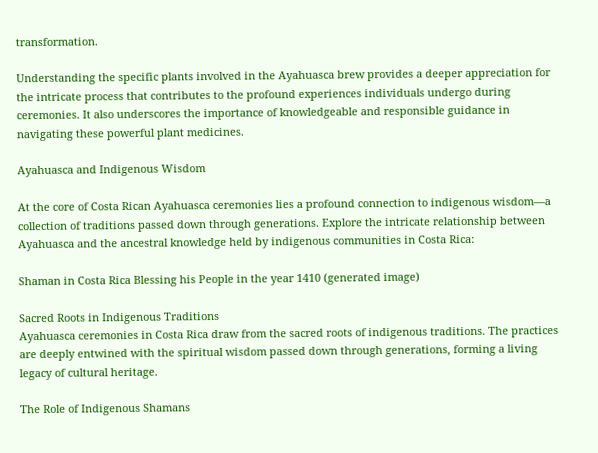transformation.

Understanding the specific plants involved in the Ayahuasca brew provides a deeper appreciation for the intricate process that contributes to the profound experiences individuals undergo during ceremonies. It also underscores the importance of knowledgeable and responsible guidance in navigating these powerful plant medicines.

Ayahuasca and Indigenous Wisdom

At the core of Costa Rican Ayahuasca ceremonies lies a profound connection to indigenous wisdom—a collection of traditions passed down through generations. Explore the intricate relationship between Ayahuasca and the ancestral knowledge held by indigenous communities in Costa Rica:

Shaman in Costa Rica Blessing his People in the year 1410 (generated image)

Sacred Roots in Indigenous Traditions
Ayahuasca ceremonies in Costa Rica draw from the sacred roots of indigenous traditions. The practices are deeply entwined with the spiritual wisdom passed down through generations, forming a living legacy of cultural heritage.

The Role of Indigenous Shamans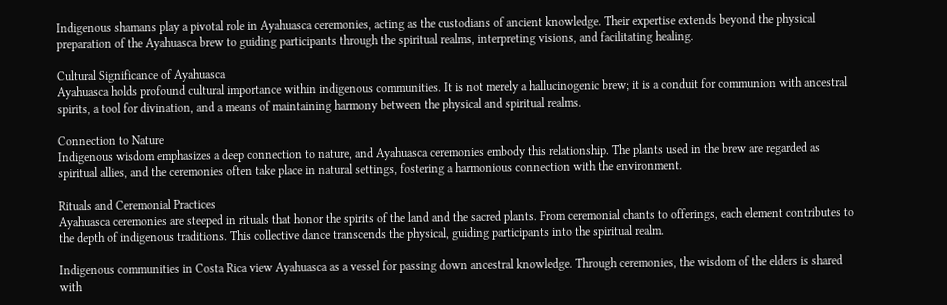Indigenous shamans play a pivotal role in Ayahuasca ceremonies, acting as the custodians of ancient knowledge. Their expertise extends beyond the physical preparation of the Ayahuasca brew to guiding participants through the spiritual realms, interpreting visions, and facilitating healing.

Cultural Significance of Ayahuasca
Ayahuasca holds profound cultural importance within indigenous communities. It is not merely a hallucinogenic brew; it is a conduit for communion with ancestral spirits, a tool for divination, and a means of maintaining harmony between the physical and spiritual realms.

Connection to Nature
Indigenous wisdom emphasizes a deep connection to nature, and Ayahuasca ceremonies embody this relationship. The plants used in the brew are regarded as spiritual allies, and the ceremonies often take place in natural settings, fostering a harmonious connection with the environment.

Rituals and Ceremonial Practices
Ayahuasca ceremonies are steeped in rituals that honor the spirits of the land and the sacred plants. From ceremonial chants to offerings, each element contributes to the depth of indigenous traditions. This collective dance transcends the physical, guiding participants into the spiritual realm.

Indigenous communities in Costa Rica view Ayahuasca as a vessel for passing down ancestral knowledge. Through ceremonies, the wisdom of the elders is shared with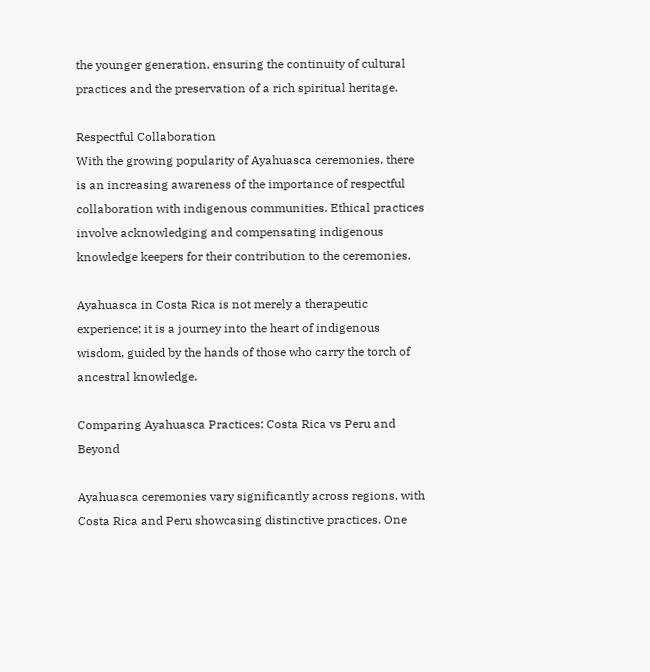the younger generation, ensuring the continuity of cultural practices and the preservation of a rich spiritual heritage.

Respectful Collaboration
With the growing popularity of Ayahuasca ceremonies, there is an increasing awareness of the importance of respectful collaboration with indigenous communities. Ethical practices involve acknowledging and compensating indigenous knowledge keepers for their contribution to the ceremonies.

Ayahuasca in Costa Rica is not merely a therapeutic experience; it is a journey into the heart of indigenous wisdom, guided by the hands of those who carry the torch of ancestral knowledge.

Comparing Ayahuasca Practices: Costa Rica vs Peru and Beyond

Ayahuasca ceremonies vary significantly across regions, with Costa Rica and Peru showcasing distinctive practices. One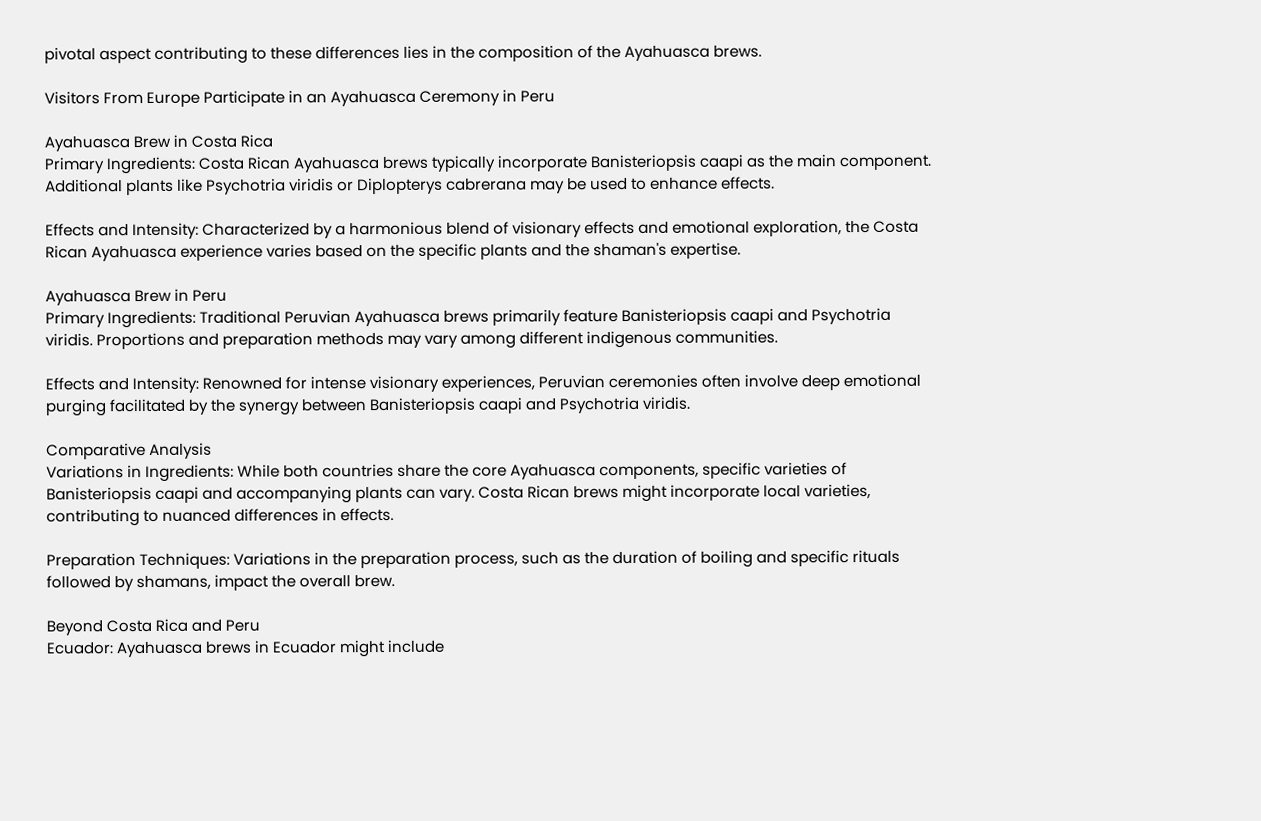pivotal aspect contributing to these differences lies in the composition of the Ayahuasca brews.

Visitors From Europe Participate in an Ayahuasca Ceremony in Peru

Ayahuasca Brew in Costa Rica
Primary Ingredients: Costa Rican Ayahuasca brews typically incorporate Banisteriopsis caapi as the main component. Additional plants like Psychotria viridis or Diplopterys cabrerana may be used to enhance effects.

Effects and Intensity: Characterized by a harmonious blend of visionary effects and emotional exploration, the Costa Rican Ayahuasca experience varies based on the specific plants and the shaman's expertise.

Ayahuasca Brew in Peru
Primary Ingredients: Traditional Peruvian Ayahuasca brews primarily feature Banisteriopsis caapi and Psychotria viridis. Proportions and preparation methods may vary among different indigenous communities.

Effects and Intensity: Renowned for intense visionary experiences, Peruvian ceremonies often involve deep emotional purging facilitated by the synergy between Banisteriopsis caapi and Psychotria viridis.

Comparative Analysis
Variations in Ingredients: While both countries share the core Ayahuasca components, specific varieties of Banisteriopsis caapi and accompanying plants can vary. Costa Rican brews might incorporate local varieties, contributing to nuanced differences in effects.

Preparation Techniques: Variations in the preparation process, such as the duration of boiling and specific rituals followed by shamans, impact the overall brew.

Beyond Costa Rica and Peru
Ecuador: Ayahuasca brews in Ecuador might include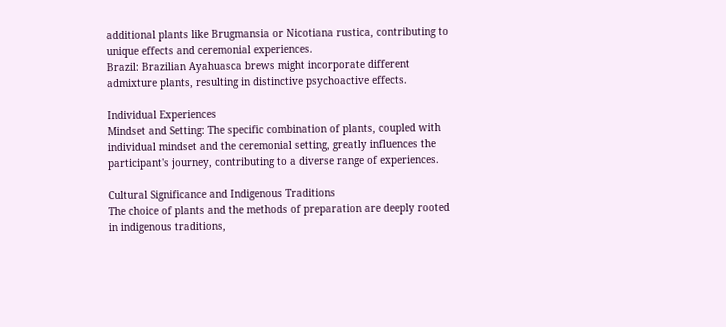additional plants like Brugmansia or Nicotiana rustica, contributing to unique effects and ceremonial experiences.
Brazil: Brazilian Ayahuasca brews might incorporate different admixture plants, resulting in distinctive psychoactive effects.

Individual Experiences
Mindset and Setting: The specific combination of plants, coupled with individual mindset and the ceremonial setting, greatly influences the participant's journey, contributing to a diverse range of experiences.

Cultural Significance and Indigenous Traditions
The choice of plants and the methods of preparation are deeply rooted in indigenous traditions,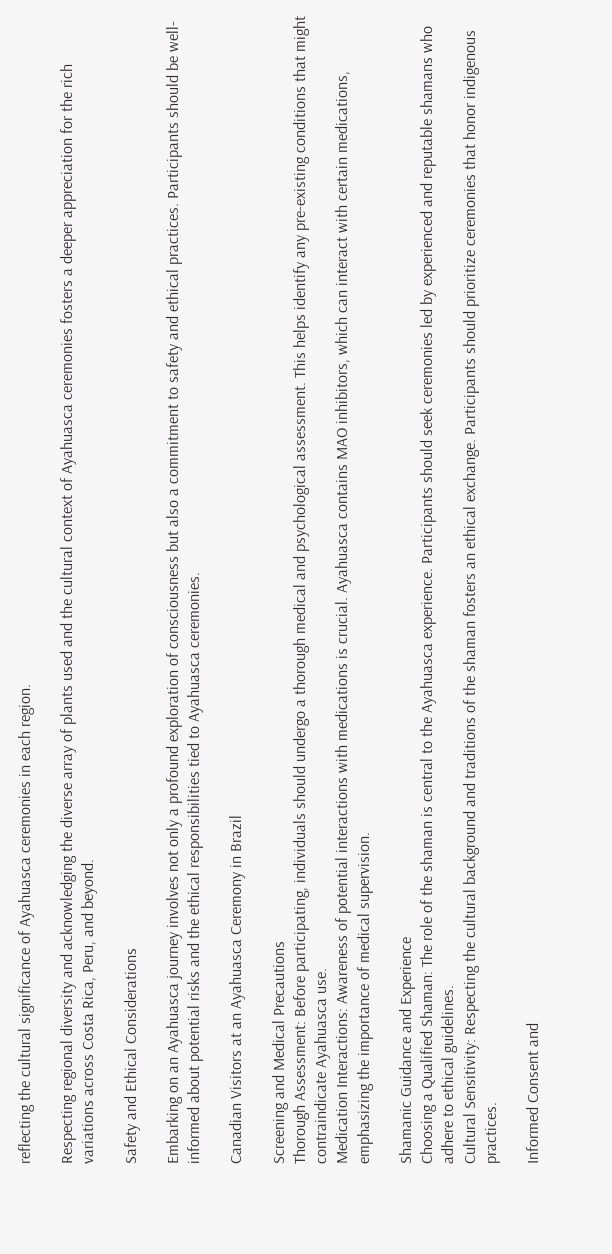reflecting the cultural significance of Ayahuasca ceremonies in each region.

Respecting regional diversity and acknowledging the diverse array of plants used and the cultural context of Ayahuasca ceremonies fosters a deeper appreciation for the rich variations across Costa Rica, Peru, and beyond.

Safety and Ethical Considerations

Embarking on an Ayahuasca journey involves not only a profound exploration of consciousness but also a commitment to safety and ethical practices. Participants should be well-informed about potential risks and the ethical responsibilities tied to Ayahuasca ceremonies.

Canadian Visitors at an Ayahuasca Ceremony in Brazil

Screening and Medical Precautions
Thorough Assessment: Before participating, individuals should undergo a thorough medical and psychological assessment. This helps identify any pre-existing conditions that might contraindicate Ayahuasca use.
Medication Interactions: Awareness of potential interactions with medications is crucial. Ayahuasca contains MAO inhibitors, which can interact with certain medications, emphasizing the importance of medical supervision.

Shamanic Guidance and Experience
Choosing a Qualified Shaman: The role of the shaman is central to the Ayahuasca experience. Participants should seek ceremonies led by experienced and reputable shamans who adhere to ethical guidelines.
Cultural Sensitivity: Respecting the cultural background and traditions of the shaman fosters an ethical exchange. Participants should prioritize ceremonies that honor indigenous practices.

Informed Consent and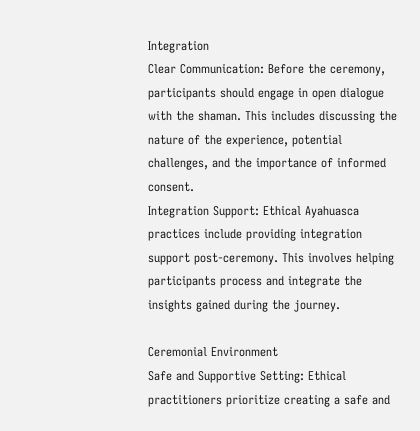Integration
Clear Communication: Before the ceremony, participants should engage in open dialogue with the shaman. This includes discussing the nature of the experience, potential challenges, and the importance of informed consent.
Integration Support: Ethical Ayahuasca practices include providing integration support post-ceremony. This involves helping participants process and integrate the insights gained during the journey.

Ceremonial Environment
Safe and Supportive Setting: Ethical practitioners prioritize creating a safe and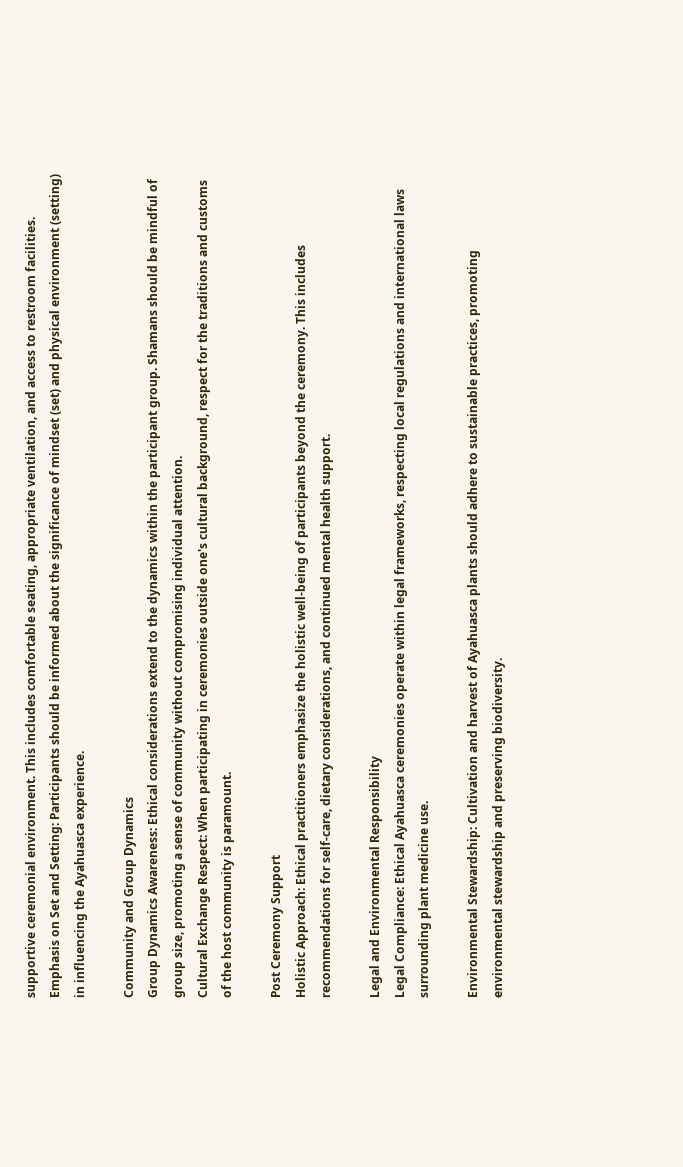supportive ceremonial environment. This includes comfortable seating, appropriate ventilation, and access to restroom facilities.
Emphasis on Set and Setting: Participants should be informed about the significance of mindset (set) and physical environment (setting) in influencing the Ayahuasca experience.

Community and Group Dynamics
Group Dynamics Awareness: Ethical considerations extend to the dynamics within the participant group. Shamans should be mindful of group size, promoting a sense of community without compromising individual attention.
Cultural Exchange Respect: When participating in ceremonies outside one's cultural background, respect for the traditions and customs of the host community is paramount.

Post Ceremony Support
Holistic Approach: Ethical practitioners emphasize the holistic well-being of participants beyond the ceremony. This includes recommendations for self-care, dietary considerations, and continued mental health support.

Legal and Environmental Responsibility
Legal Compliance: Ethical Ayahuasca ceremonies operate within legal frameworks, respecting local regulations and international laws surrounding plant medicine use.

Environmental Stewardship: Cultivation and harvest of Ayahuasca plants should adhere to sustainable practices, promoting environmental stewardship and preserving biodiversity.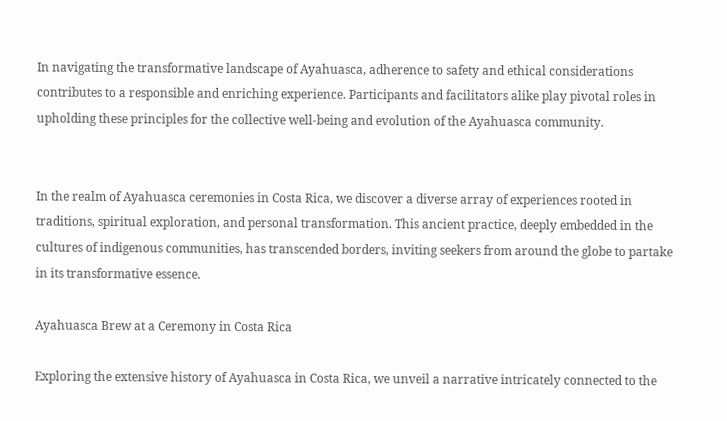In navigating the transformative landscape of Ayahuasca, adherence to safety and ethical considerations contributes to a responsible and enriching experience. Participants and facilitators alike play pivotal roles in upholding these principles for the collective well-being and evolution of the Ayahuasca community.


In the realm of Ayahuasca ceremonies in Costa Rica, we discover a diverse array of experiences rooted in traditions, spiritual exploration, and personal transformation. This ancient practice, deeply embedded in the cultures of indigenous communities, has transcended borders, inviting seekers from around the globe to partake in its transformative essence.

Ayahuasca Brew at a Ceremony in Costa Rica

Exploring the extensive history of Ayahuasca in Costa Rica, we unveil a narrative intricately connected to the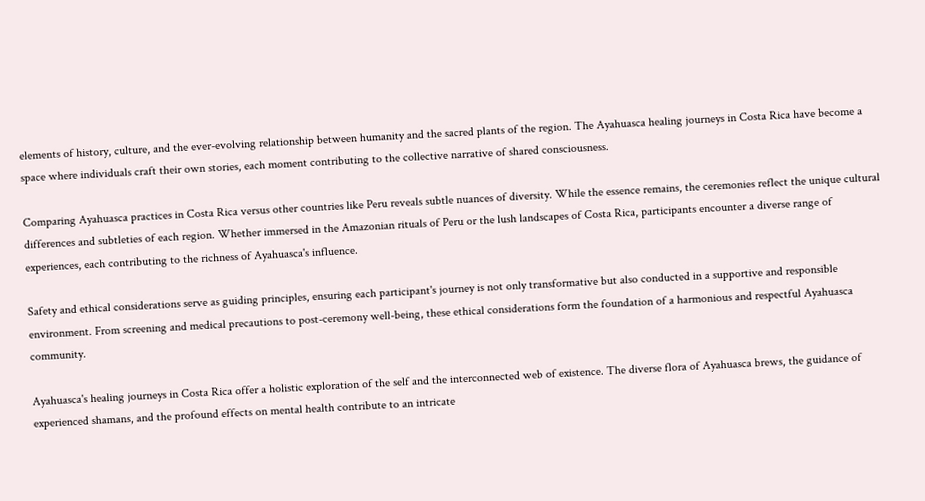elements of history, culture, and the ever-evolving relationship between humanity and the sacred plants of the region. The Ayahuasca healing journeys in Costa Rica have become a space where individuals craft their own stories, each moment contributing to the collective narrative of shared consciousness.

Comparing Ayahuasca practices in Costa Rica versus other countries like Peru reveals subtle nuances of diversity. While the essence remains, the ceremonies reflect the unique cultural differences and subtleties of each region. Whether immersed in the Amazonian rituals of Peru or the lush landscapes of Costa Rica, participants encounter a diverse range of experiences, each contributing to the richness of Ayahuasca's influence.

Safety and ethical considerations serve as guiding principles, ensuring each participant's journey is not only transformative but also conducted in a supportive and responsible environment. From screening and medical precautions to post-ceremony well-being, these ethical considerations form the foundation of a harmonious and respectful Ayahuasca community.

Ayahuasca's healing journeys in Costa Rica offer a holistic exploration of the self and the interconnected web of existence. The diverse flora of Ayahuasca brews, the guidance of experienced shamans, and the profound effects on mental health contribute to an intricate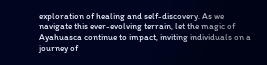exploration of healing and self-discovery. As we navigate this ever-evolving terrain, let the magic of Ayahuasca continue to impact, inviting individuals on a journey of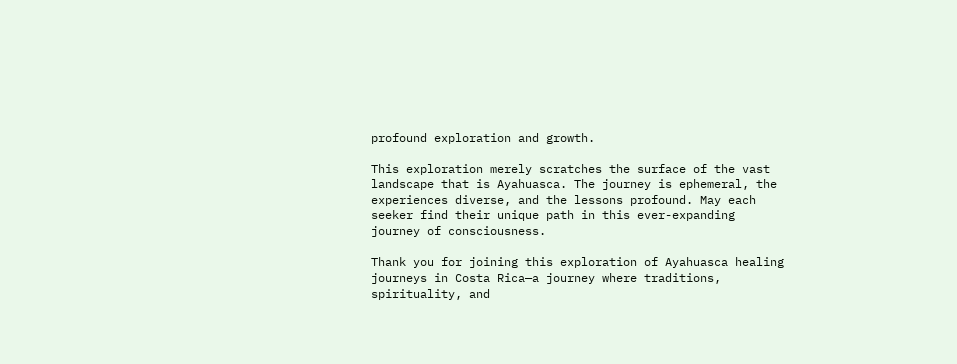profound exploration and growth.

This exploration merely scratches the surface of the vast landscape that is Ayahuasca. The journey is ephemeral, the experiences diverse, and the lessons profound. May each seeker find their unique path in this ever-expanding journey of consciousness.

Thank you for joining this exploration of Ayahuasca healing journeys in Costa Rica—a journey where traditions, spirituality, and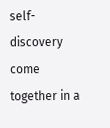self-discovery come together in a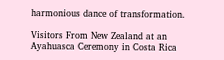harmonious dance of transformation.

Visitors From New Zealand at an Ayahuasca Ceremony in Costa Rica